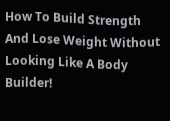How To Build Strength And Lose Weight Without Looking Like A Body Builder!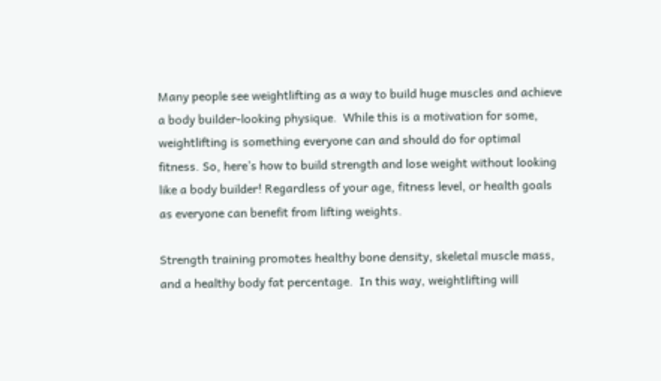Many people see weightlifting as a way to build huge muscles and achieve a body builder-looking physique.  While this is a motivation for some, weightlifting is something everyone can and should do for optimal fitness. So, here’s how to build strength and lose weight without looking like a body builder! Regardless of your age, fitness level, or health goals as everyone can benefit from lifting weights.

Strength training promotes healthy bone density, skeletal muscle mass, and a healthy body fat percentage.  In this way, weightlifting will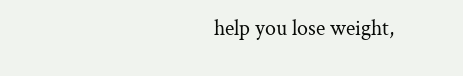help you lose weight,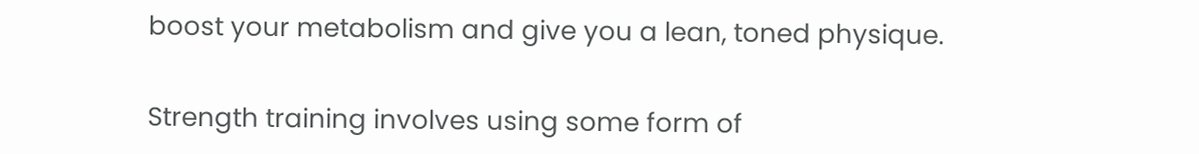boost your metabolism and give you a lean, toned physique.


Strength training involves using some form of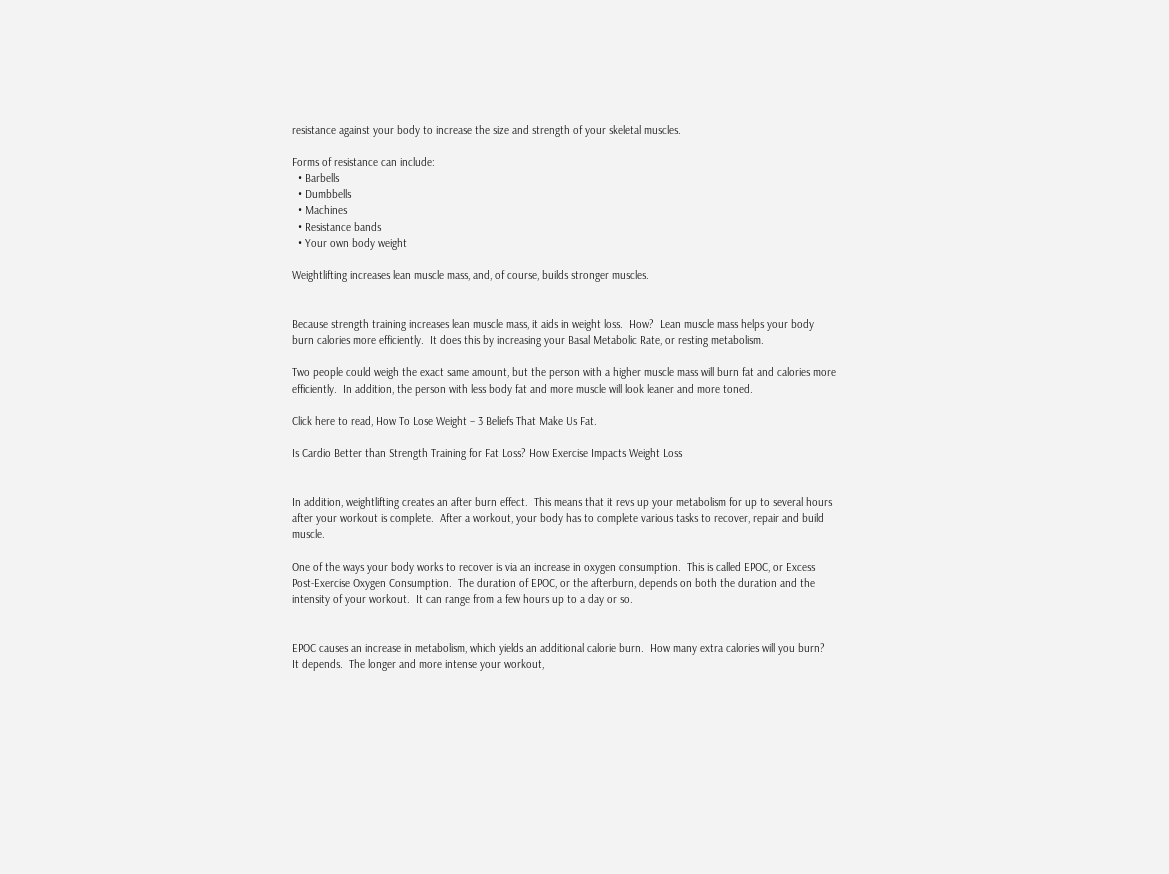resistance against your body to increase the size and strength of your skeletal muscles.

Forms of resistance can include:
  • Barbells
  • Dumbbells
  • Machines
  • Resistance bands
  • Your own body weight

Weightlifting increases lean muscle mass, and, of course, builds stronger muscles.


Because strength training increases lean muscle mass, it aids in weight loss.  How?  Lean muscle mass helps your body burn calories more efficiently.  It does this by increasing your Basal Metabolic Rate, or resting metabolism.

Two people could weigh the exact same amount, but the person with a higher muscle mass will burn fat and calories more efficiently.  In addition, the person with less body fat and more muscle will look leaner and more toned.

Click here to read, How To Lose Weight – 3 Beliefs That Make Us Fat.

Is Cardio Better than Strength Training for Fat Loss? How Exercise Impacts Weight Loss


In addition, weightlifting creates an after burn effect.  This means that it revs up your metabolism for up to several hours after your workout is complete.  After a workout, your body has to complete various tasks to recover, repair and build muscle.

One of the ways your body works to recover is via an increase in oxygen consumption.  This is called EPOC, or Excess Post-Exercise Oxygen Consumption.  The duration of EPOC, or the afterburn, depends on both the duration and the intensity of your workout.  It can range from a few hours up to a day or so.


EPOC causes an increase in metabolism, which yields an additional calorie burn.  How many extra calories will you burn?  It depends.  The longer and more intense your workout,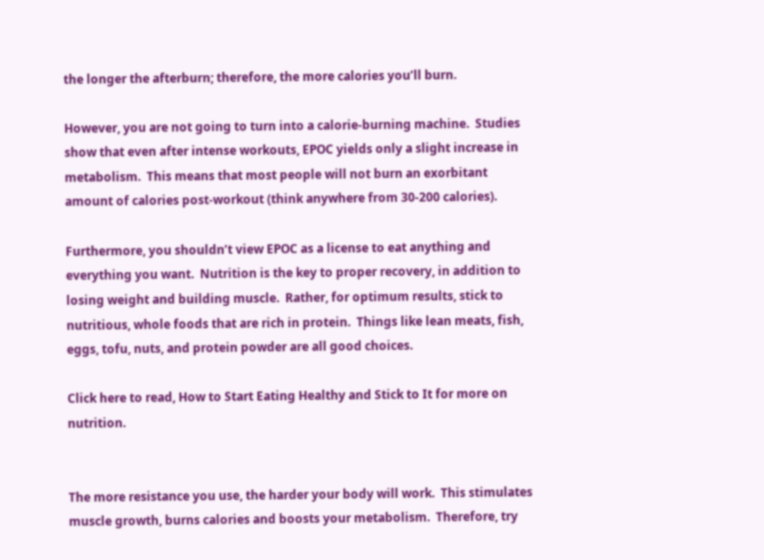the longer the afterburn; therefore, the more calories you’ll burn.

However, you are not going to turn into a calorie-burning machine.  Studies show that even after intense workouts, EPOC yields only a slight increase in metabolism.  This means that most people will not burn an exorbitant amount of calories post-workout (think anywhere from 30-200 calories).

Furthermore, you shouldn’t view EPOC as a license to eat anything and everything you want.  Nutrition is the key to proper recovery, in addition to losing weight and building muscle.  Rather, for optimum results, stick to nutritious, whole foods that are rich in protein.  Things like lean meats, fish, eggs, tofu, nuts, and protein powder are all good choices.

Click here to read, How to Start Eating Healthy and Stick to It for more on nutrition.


The more resistance you use, the harder your body will work.  This stimulates muscle growth, burns calories and boosts your metabolism.  Therefore, try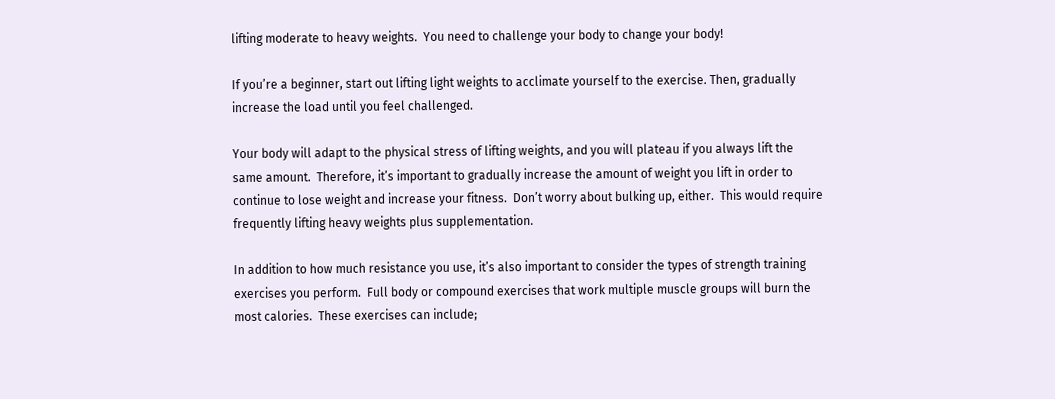lifting moderate to heavy weights.  You need to challenge your body to change your body!

If you’re a beginner, start out lifting light weights to acclimate yourself to the exercise. Then, gradually increase the load until you feel challenged.

Your body will adapt to the physical stress of lifting weights, and you will plateau if you always lift the same amount.  Therefore, it’s important to gradually increase the amount of weight you lift in order to continue to lose weight and increase your fitness.  Don’t worry about bulking up, either.  This would require frequently lifting heavy weights plus supplementation.

In addition to how much resistance you use, it’s also important to consider the types of strength training exercises you perform.  Full body or compound exercises that work multiple muscle groups will burn the most calories.  These exercises can include;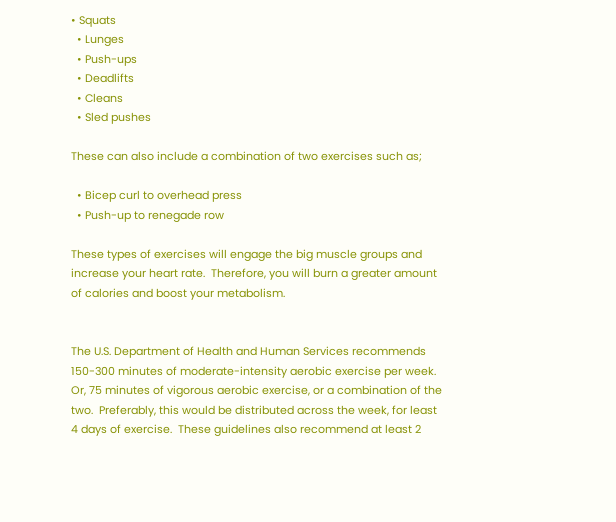• Squats
  • Lunges
  • Push-ups
  • Deadlifts
  • Cleans
  • Sled pushes

These can also include a combination of two exercises such as;

  • Bicep curl to overhead press
  • Push-up to renegade row

These types of exercises will engage the big muscle groups and increase your heart rate.  Therefore, you will burn a greater amount of calories and boost your metabolism.


The U.S. Department of Health and Human Services recommends 150-300 minutes of moderate-intensity aerobic exercise per week.  Or, 75 minutes of vigorous aerobic exercise, or a combination of the two.  Preferably, this would be distributed across the week, for least 4 days of exercise.  These guidelines also recommend at least 2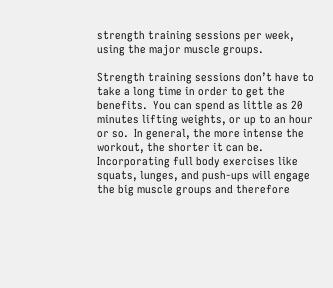strength training sessions per week, using the major muscle groups.

Strength training sessions don’t have to take a long time in order to get the benefits.  You can spend as little as 20 minutes lifting weights, or up to an hour or so.  In general, the more intense the workout, the shorter it can be.  Incorporating full body exercises like squats, lunges, and push-ups will engage the big muscle groups and therefore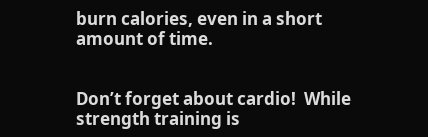burn calories, even in a short amount of time.


Don’t forget about cardio!  While strength training is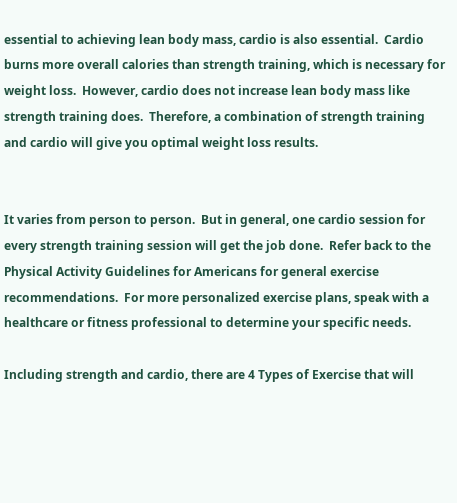essential to achieving lean body mass, cardio is also essential.  Cardio burns more overall calories than strength training, which is necessary for weight loss.  However, cardio does not increase lean body mass like strength training does.  Therefore, a combination of strength training and cardio will give you optimal weight loss results.


It varies from person to person.  But in general, one cardio session for every strength training session will get the job done.  Refer back to the Physical Activity Guidelines for Americans for general exercise recommendations.  For more personalized exercise plans, speak with a healthcare or fitness professional to determine your specific needs.

Including strength and cardio, there are 4 Types of Exercise that will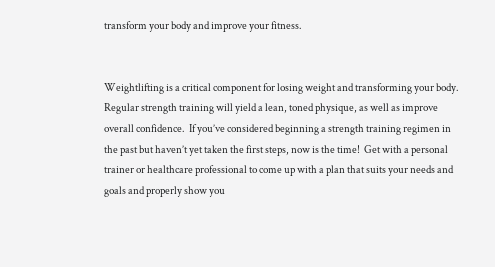transform your body and improve your fitness.


Weightlifting is a critical component for losing weight and transforming your body.  Regular strength training will yield a lean, toned physique, as well as improve overall confidence.  If you’ve considered beginning a strength training regimen in the past but haven’t yet taken the first steps, now is the time!  Get with a personal trainer or healthcare professional to come up with a plan that suits your needs and goals and properly show you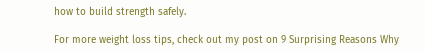how to build strength safely.

For more weight loss tips, check out my post on 9 Surprising Reasons Why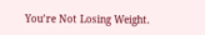You’re Not Losing Weight.